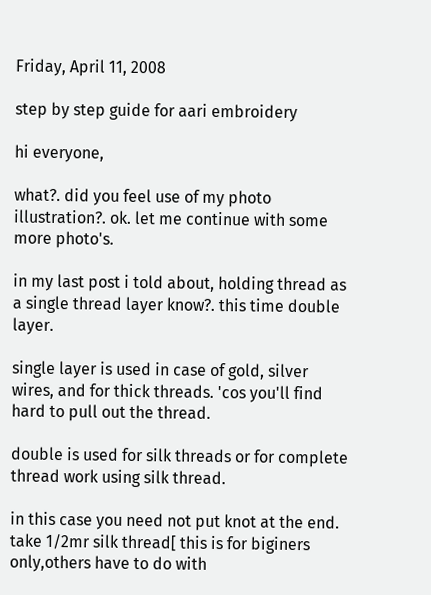Friday, April 11, 2008

step by step guide for aari embroidery

hi everyone,

what?. did you feel use of my photo illustration?. ok. let me continue with some more photo's.

in my last post i told about, holding thread as a single thread layer know?. this time double layer.

single layer is used in case of gold, silver wires, and for thick threads. 'cos you'll find hard to pull out the thread.

double is used for silk threads or for complete thread work using silk thread.

in this case you need not put knot at the end. take 1/2mr silk thread[ this is for biginers only,others have to do with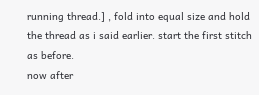running thread.] , fold into equal size and hold the thread as i said earlier. start the first stitch as before.
now after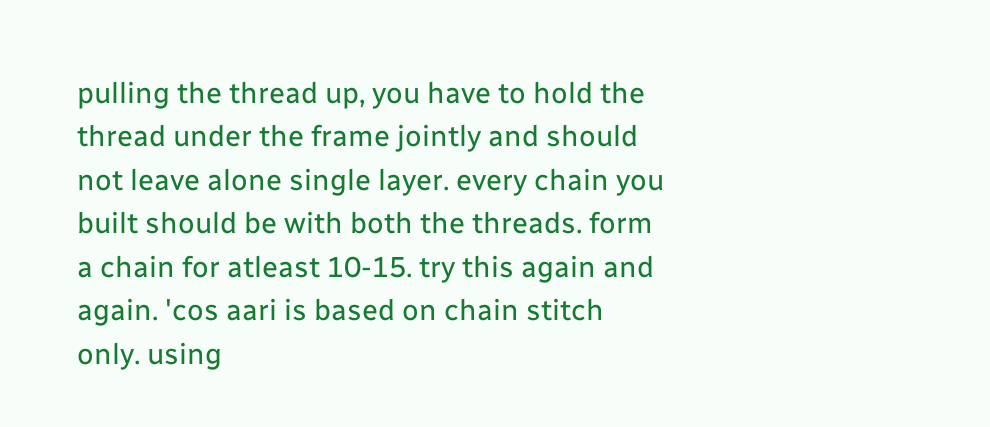pulling the thread up, you have to hold the thread under the frame jointly and should not leave alone single layer. every chain you built should be with both the threads. form a chain for atleast 10-15. try this again and again. 'cos aari is based on chain stitch only. using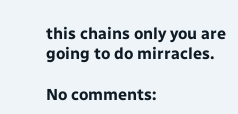this chains only you are going to do mirracles.

No comments: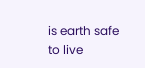is earth safe to live